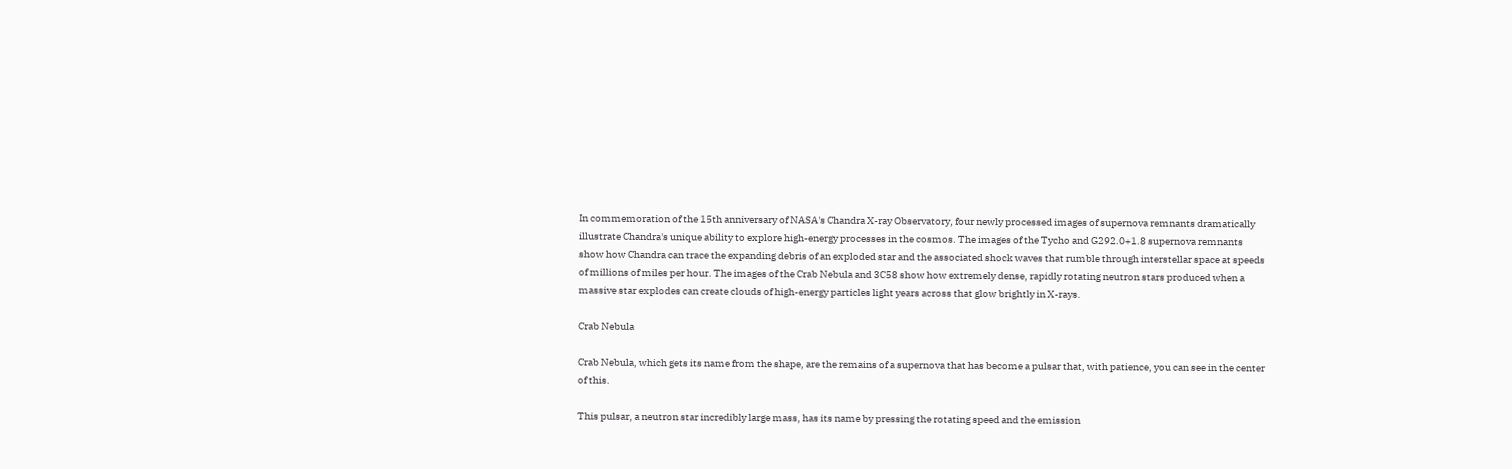In commemoration of the 15th anniversary of NASA's Chandra X-ray Observatory, four newly processed images of supernova remnants dramatically illustrate Chandra's unique ability to explore high-energy processes in the cosmos. The images of the Tycho and G292.0+1.8 supernova remnants show how Chandra can trace the expanding debris of an exploded star and the associated shock waves that rumble through interstellar space at speeds of millions of miles per hour. The images of the Crab Nebula and 3C58 show how extremely dense, rapidly rotating neutron stars produced when a massive star explodes can create clouds of high-energy particles light years across that glow brightly in X-rays.

Crab Nebula

Crab Nebula, which gets its name from the shape, are the remains of a supernova that has become a pulsar that, with patience, you can see in the center of this.

This pulsar, a neutron star incredibly large mass, has its name by pressing the rotating speed and the emission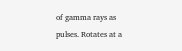of gamma rays as pulses. Rotates at a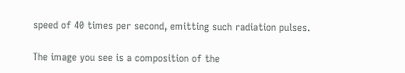speed of 40 times per second, emitting such radiation pulses.

The image you see is a composition of the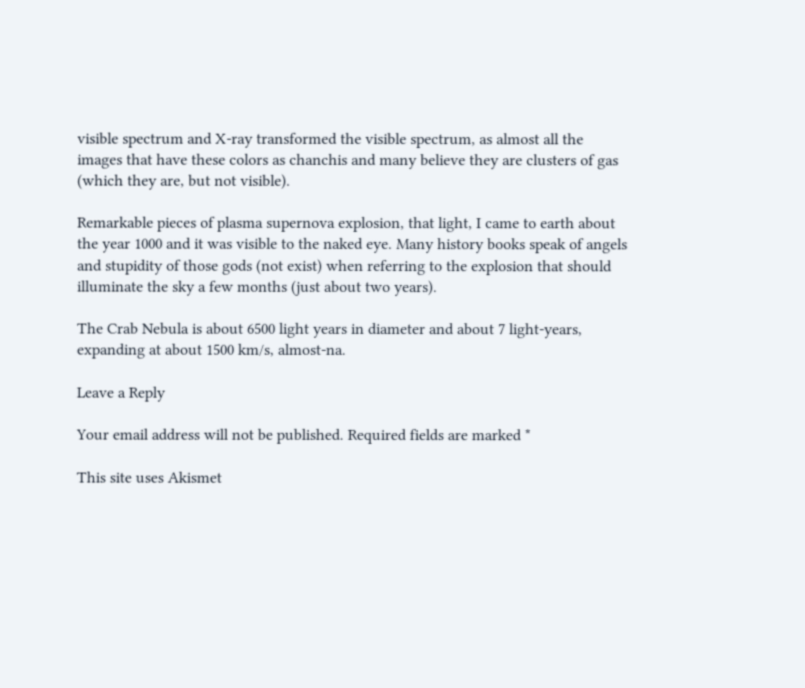visible spectrum and X-ray transformed the visible spectrum, as almost all the images that have these colors as chanchis and many believe they are clusters of gas (which they are, but not visible).

Remarkable pieces of plasma supernova explosion, that light, I came to earth about the year 1000 and it was visible to the naked eye. Many history books speak of angels and stupidity of those gods (not exist) when referring to the explosion that should illuminate the sky a few months (just about two years).

The Crab Nebula is about 6500 light years in diameter and about 7 light-years, expanding at about 1500 km/s, almost-na.

Leave a Reply

Your email address will not be published. Required fields are marked *

This site uses Akismet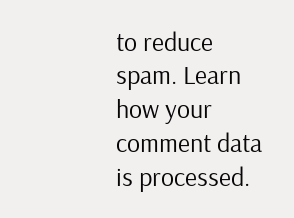to reduce spam. Learn how your comment data is processed.